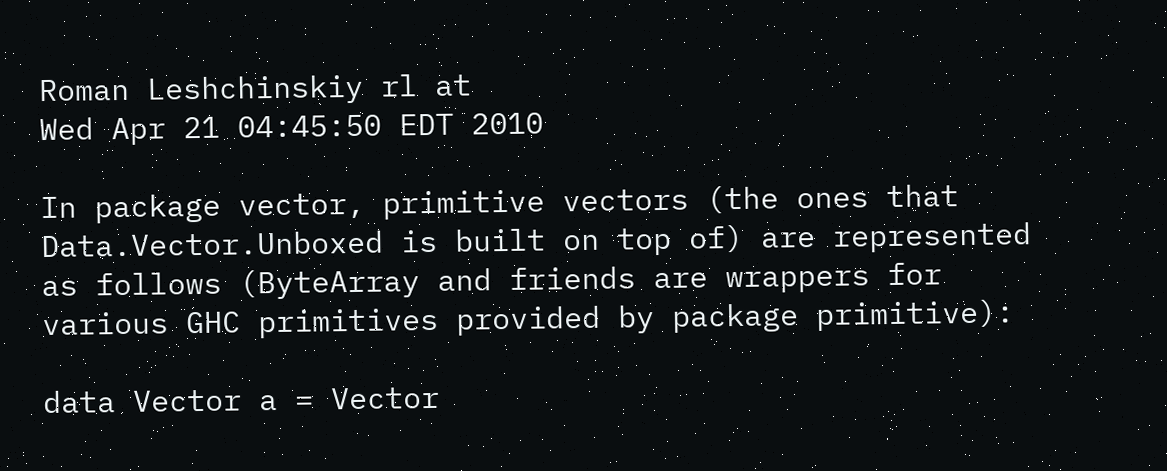Roman Leshchinskiy rl at
Wed Apr 21 04:45:50 EDT 2010

In package vector, primitive vectors (the ones that Data.Vector.Unboxed is built on top of) are represented as follows (ByteArray and friends are wrappers for various GHC primitives provided by package primitive):

data Vector a = Vector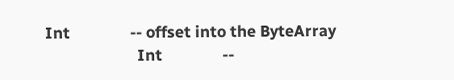Int               -- offset into the ByteArray
                       Int               --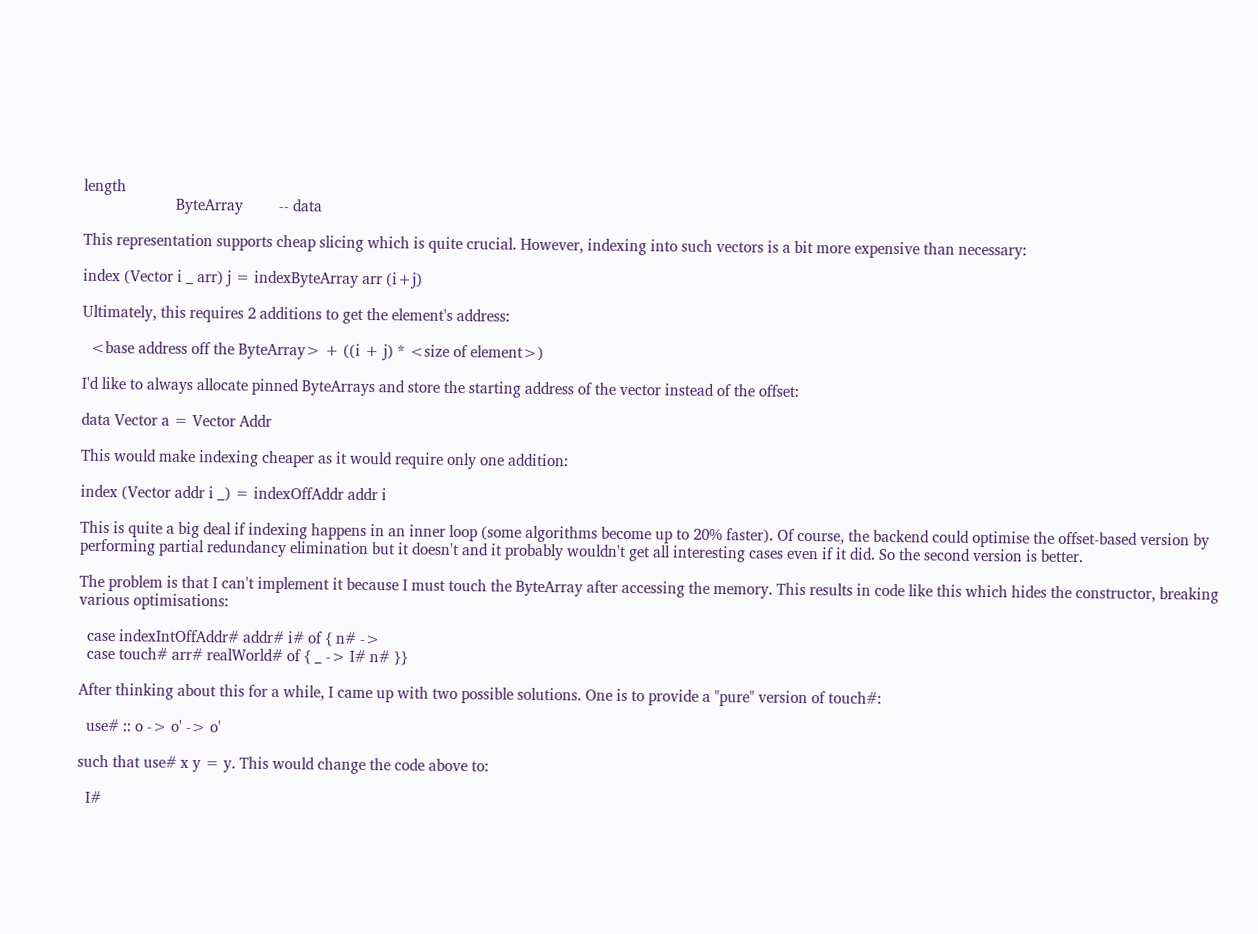length
                       ByteArray         -- data

This representation supports cheap slicing which is quite crucial. However, indexing into such vectors is a bit more expensive than necessary:

index (Vector i _ arr) j = indexByteArray arr (i+j)

Ultimately, this requires 2 additions to get the element's address:

  <base address off the ByteArray> + ((i + j) * <size of element>)

I'd like to always allocate pinned ByteArrays and store the starting address of the vector instead of the offset:

data Vector a = Vector Addr

This would make indexing cheaper as it would require only one addition:

index (Vector addr i _) = indexOffAddr addr i

This is quite a big deal if indexing happens in an inner loop (some algorithms become up to 20% faster). Of course, the backend could optimise the offset-based version by performing partial redundancy elimination but it doesn't and it probably wouldn't get all interesting cases even if it did. So the second version is better.

The problem is that I can't implement it because I must touch the ByteArray after accessing the memory. This results in code like this which hides the constructor, breaking various optimisations:

  case indexIntOffAddr# addr# i# of { n# ->
  case touch# arr# realWorld# of { _ -> I# n# }}

After thinking about this for a while, I came up with two possible solutions. One is to provide a "pure" version of touch#:

  use# :: o -> o' -> o'

such that use# x y = y. This would change the code above to:

  I#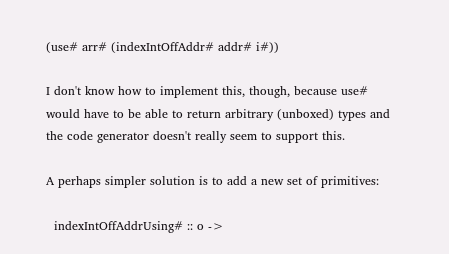(use# arr# (indexIntOffAddr# addr# i#))

I don't know how to implement this, though, because use# would have to be able to return arbitrary (unboxed) types and the code generator doesn't really seem to support this.

A perhaps simpler solution is to add a new set of primitives:

  indexIntOffAddrUsing# :: o ->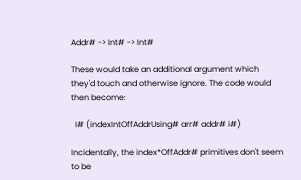Addr# -> Int# -> Int#

These would take an additional argument which they'd touch and otherwise ignore. The code would then become:

  I# (indexIntOffAddrUsing# arr# addr# i#)

Incidentally, the index*OffAddr# primitives don't seem to be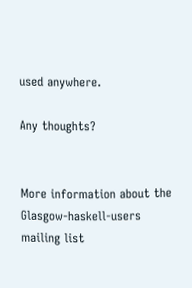used anywhere.

Any thoughts?


More information about the Glasgow-haskell-users mailing list